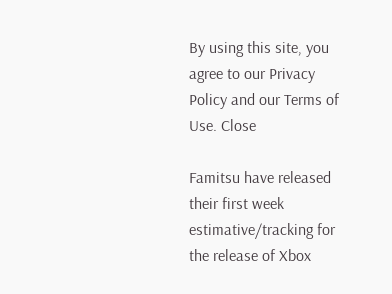By using this site, you agree to our Privacy Policy and our Terms of Use. Close

Famitsu have released their first week estimative/tracking for the release of Xbox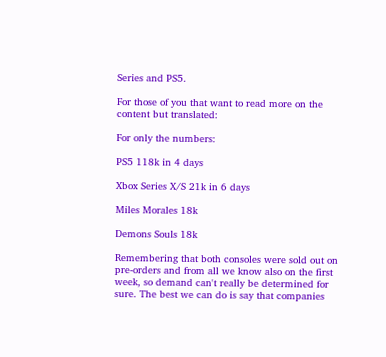Series and PS5.

For those of you that want to read more on the content but translated:

For only the numbers:

PS5 118k in 4 days

Xbox Series X/S 21k in 6 days

Miles Morales 18k

Demons Souls 18k

Remembering that both consoles were sold out on pre-orders and from all we know also on the first week, so demand can't really be determined for sure. The best we can do is say that companies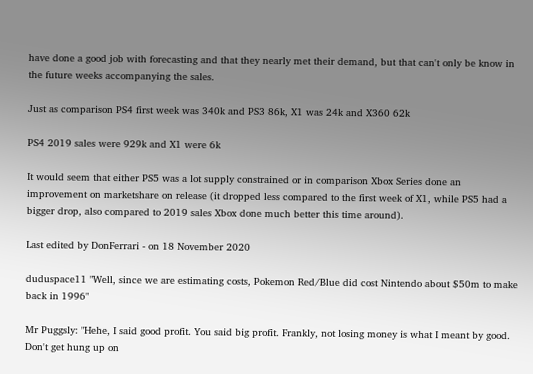have done a good job with forecasting and that they nearly met their demand, but that can't only be know in the future weeks accompanying the sales.

Just as comparison PS4 first week was 340k and PS3 86k, X1 was 24k and X360 62k

PS4 2019 sales were 929k and X1 were 6k

It would seem that either PS5 was a lot supply constrained or in comparison Xbox Series done an improvement on marketshare on release (it dropped less compared to the first week of X1, while PS5 had a bigger drop, also compared to 2019 sales Xbox done much better this time around).

Last edited by DonFerrari - on 18 November 2020

duduspace11 "Well, since we are estimating costs, Pokemon Red/Blue did cost Nintendo about $50m to make back in 1996"

Mr Puggsly: "Hehe, I said good profit. You said big profit. Frankly, not losing money is what I meant by good. Don't get hung up on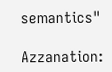semantics"

Azzanation: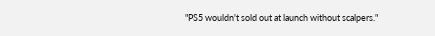"PS5 wouldn't sold out at launch without scalpers."